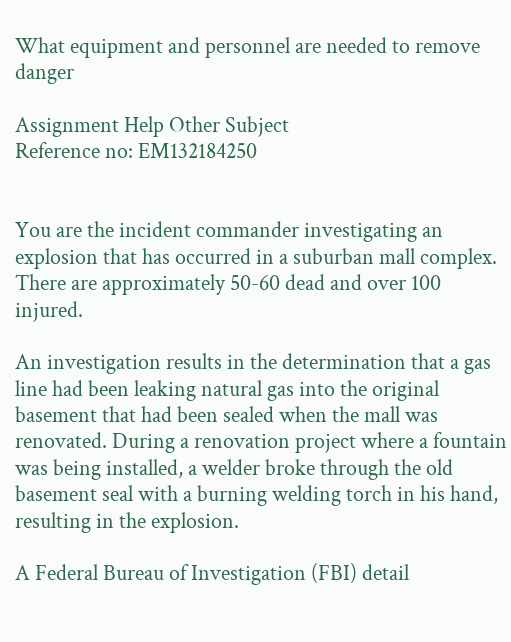What equipment and personnel are needed to remove danger

Assignment Help Other Subject
Reference no: EM132184250


You are the incident commander investigating an explosion that has occurred in a suburban mall complex. There are approximately 50-60 dead and over 100 injured.

An investigation results in the determination that a gas line had been leaking natural gas into the original basement that had been sealed when the mall was renovated. During a renovation project where a fountain was being installed, a welder broke through the old basement seal with a burning welding torch in his hand, resulting in the explosion.

A Federal Bureau of Investigation (FBI) detail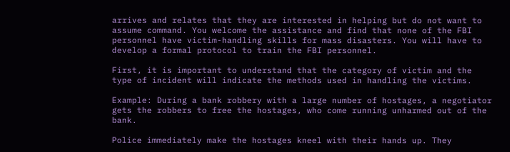arrives and relates that they are interested in helping but do not want to assume command. You welcome the assistance and find that none of the FBI personnel have victim-handling skills for mass disasters. You will have to develop a formal protocol to train the FBI personnel.

First, it is important to understand that the category of victim and the type of incident will indicate the methods used in handling the victims.

Example: During a bank robbery with a large number of hostages, a negotiator gets the robbers to free the hostages, who come running unharmed out of the bank.

Police immediately make the hostages kneel with their hands up. They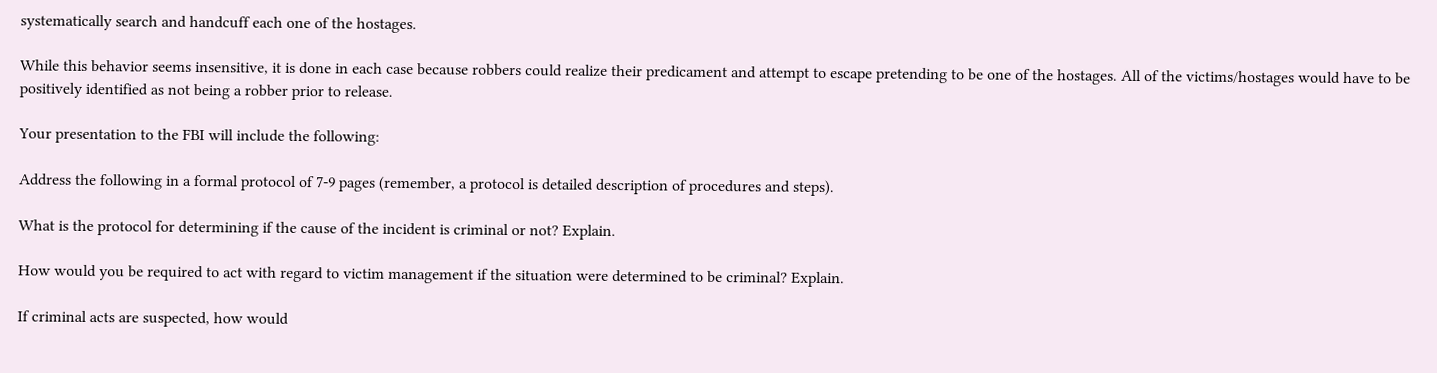systematically search and handcuff each one of the hostages.

While this behavior seems insensitive, it is done in each case because robbers could realize their predicament and attempt to escape pretending to be one of the hostages. All of the victims/hostages would have to be positively identified as not being a robber prior to release.

Your presentation to the FBI will include the following:

Address the following in a formal protocol of 7-9 pages (remember, a protocol is detailed description of procedures and steps).

What is the protocol for determining if the cause of the incident is criminal or not? Explain.

How would you be required to act with regard to victim management if the situation were determined to be criminal? Explain.

If criminal acts are suspected, how would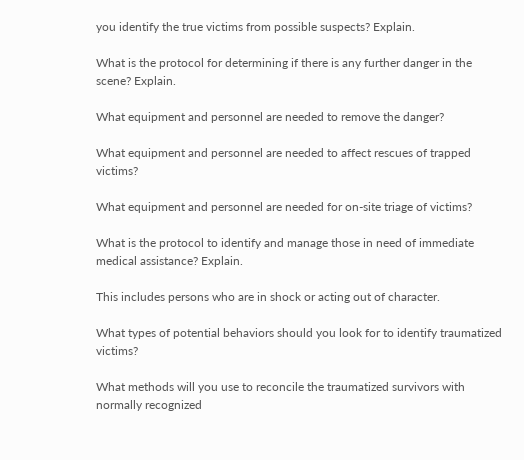you identify the true victims from possible suspects? Explain.

What is the protocol for determining if there is any further danger in the scene? Explain.

What equipment and personnel are needed to remove the danger?

What equipment and personnel are needed to affect rescues of trapped victims?

What equipment and personnel are needed for on-site triage of victims?

What is the protocol to identify and manage those in need of immediate medical assistance? Explain.

This includes persons who are in shock or acting out of character.

What types of potential behaviors should you look for to identify traumatized victims?

What methods will you use to reconcile the traumatized survivors with normally recognized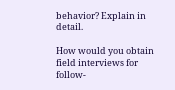behavior? Explain in detail.

How would you obtain field interviews for follow-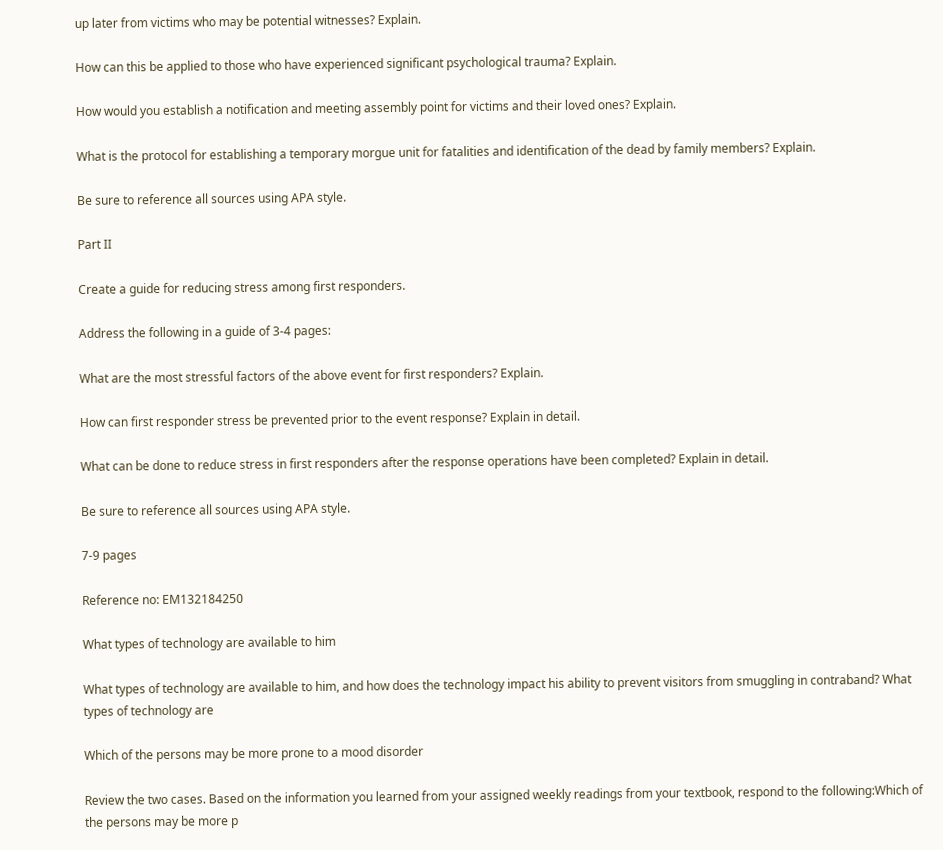up later from victims who may be potential witnesses? Explain.

How can this be applied to those who have experienced significant psychological trauma? Explain.

How would you establish a notification and meeting assembly point for victims and their loved ones? Explain.

What is the protocol for establishing a temporary morgue unit for fatalities and identification of the dead by family members? Explain.

Be sure to reference all sources using APA style.

Part II

Create a guide for reducing stress among first responders.

Address the following in a guide of 3-4 pages:

What are the most stressful factors of the above event for first responders? Explain.

How can first responder stress be prevented prior to the event response? Explain in detail.

What can be done to reduce stress in first responders after the response operations have been completed? Explain in detail.

Be sure to reference all sources using APA style.

7-9 pages

Reference no: EM132184250

What types of technology are available to him

What types of technology are available to him, and how does the technology impact his ability to prevent visitors from smuggling in contraband? What types of technology are

Which of the persons may be more prone to a mood disorder

Review the two cases. Based on the information you learned from your assigned weekly readings from your textbook, respond to the following:Which of the persons may be more p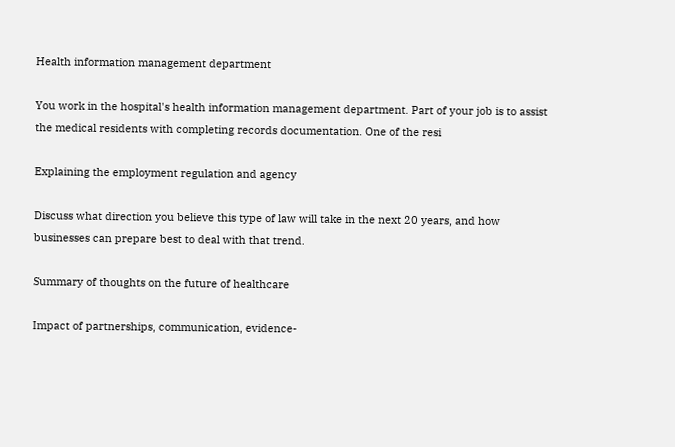Health information management department

You work in the hospital's health information management department. Part of your job is to assist the medical residents with completing records documentation. One of the resi

Explaining the employment regulation and agency

Discuss what direction you believe this type of law will take in the next 20 years, and how businesses can prepare best to deal with that trend.

Summary of thoughts on the future of healthcare

Impact of partnerships, communication, evidence-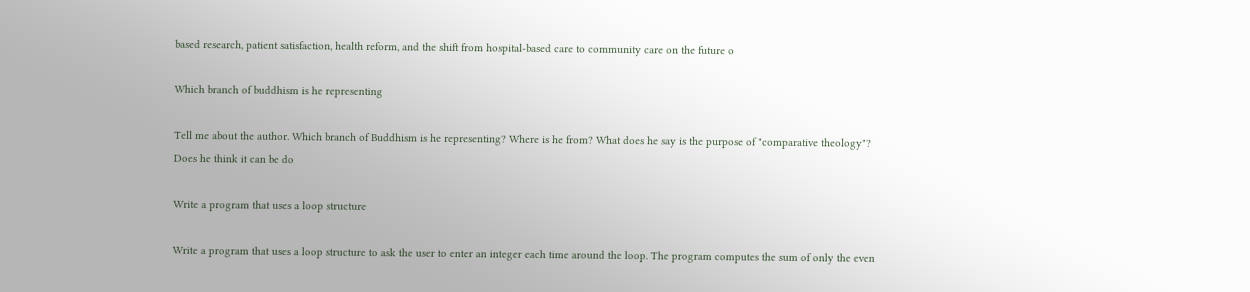based research, patient satisfaction, health reform, and the shift from hospital-based care to community care on the future o

Which branch of buddhism is he representing

Tell me about the author. Which branch of Buddhism is he representing? Where is he from? What does he say is the purpose of "comparative theology"? Does he think it can be do

Write a program that uses a loop structure

Write a program that uses a loop structure to ask the user to enter an integer each time around the loop. The program computes the sum of only the even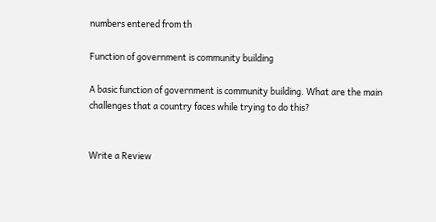numbers entered from th

Function of government is community building

A basic function of government is community building. What are the main challenges that a country faces while trying to do this?


Write a Review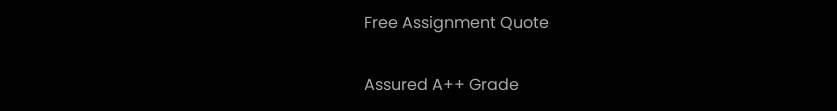Free Assignment Quote

Assured A++ Grade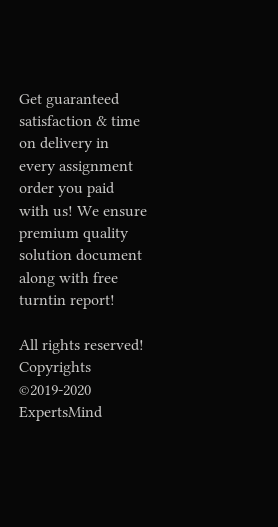Get guaranteed satisfaction & time on delivery in every assignment order you paid with us! We ensure premium quality solution document along with free turntin report!

All rights reserved! Copyrights ©2019-2020 ExpertsMind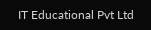IT Educational Pvt Ltd